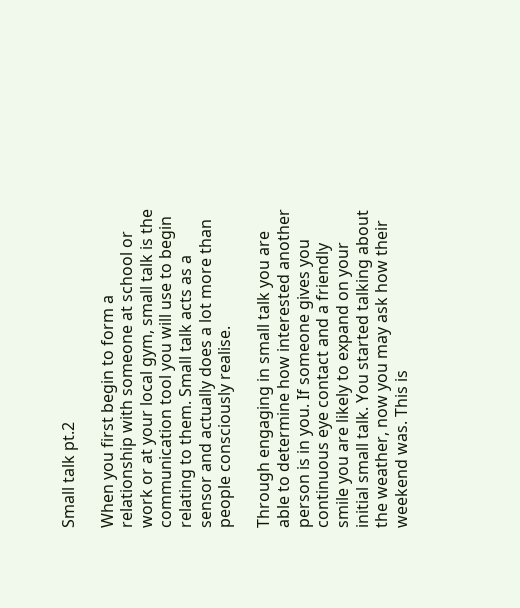Small talk pt.2

When you first begin to form a relationship with someone at school or work or at your local gym, small talk is the communication tool you will use to begin relating to them. Small talk acts as a sensor and actually does a lot more than people consciously realise.

Through engaging in small talk you are able to determine how interested another person is in you. If someone gives you continuous eye contact and a friendly smile you are likely to expand on your initial small talk. You started talking about the weather, now you may ask how their weekend was. This is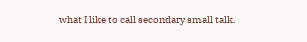what I like to call secondary small talk.